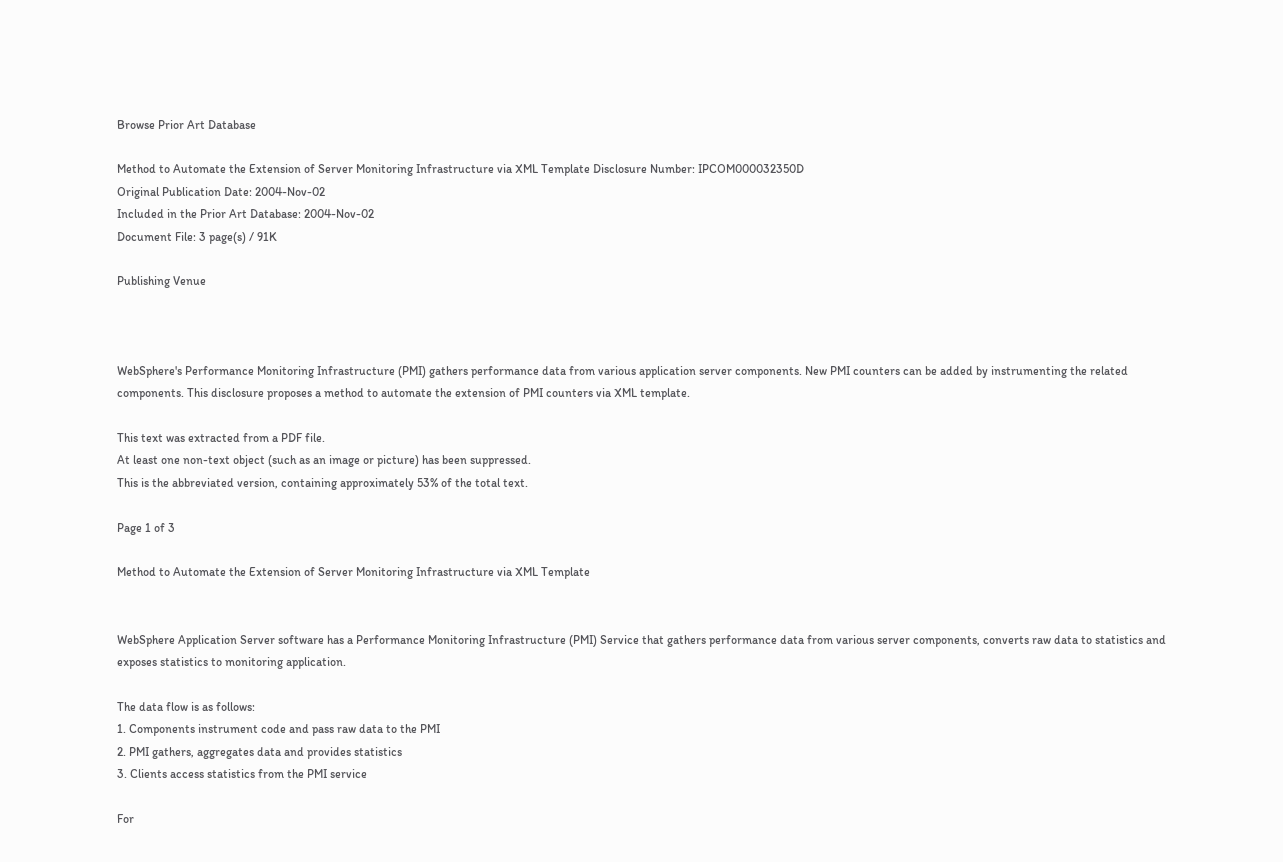Browse Prior Art Database

Method to Automate the Extension of Server Monitoring Infrastructure via XML Template Disclosure Number: IPCOM000032350D
Original Publication Date: 2004-Nov-02
Included in the Prior Art Database: 2004-Nov-02
Document File: 3 page(s) / 91K

Publishing Venue



WebSphere's Performance Monitoring Infrastructure (PMI) gathers performance data from various application server components. New PMI counters can be added by instrumenting the related components. This disclosure proposes a method to automate the extension of PMI counters via XML template.

This text was extracted from a PDF file.
At least one non-text object (such as an image or picture) has been suppressed.
This is the abbreviated version, containing approximately 53% of the total text.

Page 1 of 3

Method to Automate the Extension of Server Monitoring Infrastructure via XML Template


WebSphere Application Server software has a Performance Monitoring Infrastructure (PMI) Service that gathers performance data from various server components, converts raw data to statistics and exposes statistics to monitoring application.

The data flow is as follows:
1. Components instrument code and pass raw data to the PMI
2. PMI gathers, aggregates data and provides statistics
3. Clients access statistics from the PMI service

For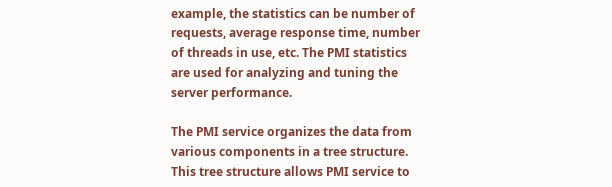example, the statistics can be number of requests, average response time, number of threads in use, etc. The PMI statistics are used for analyzing and tuning the server performance.

The PMI service organizes the data from various components in a tree structure. This tree structure allows PMI service to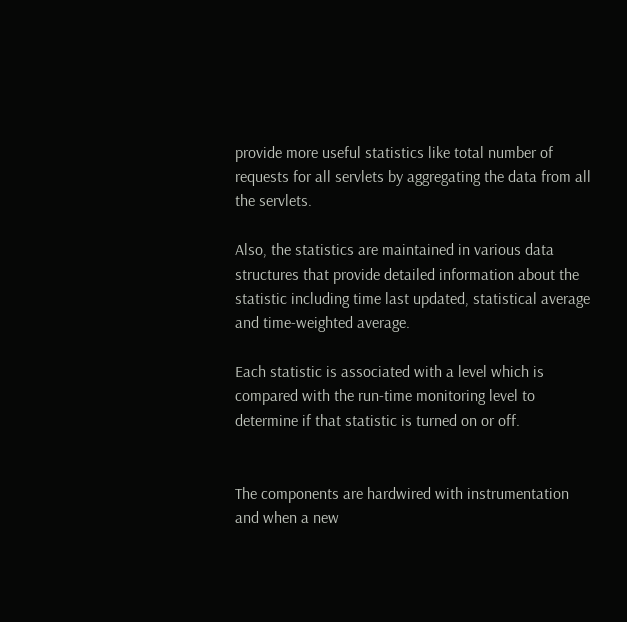provide more useful statistics like total number of requests for all servlets by aggregating the data from all the servlets.

Also, the statistics are maintained in various data structures that provide detailed information about the statistic including time last updated, statistical average and time-weighted average.

Each statistic is associated with a level which is compared with the run-time monitoring level to determine if that statistic is turned on or off.


The components are hardwired with instrumentation and when a new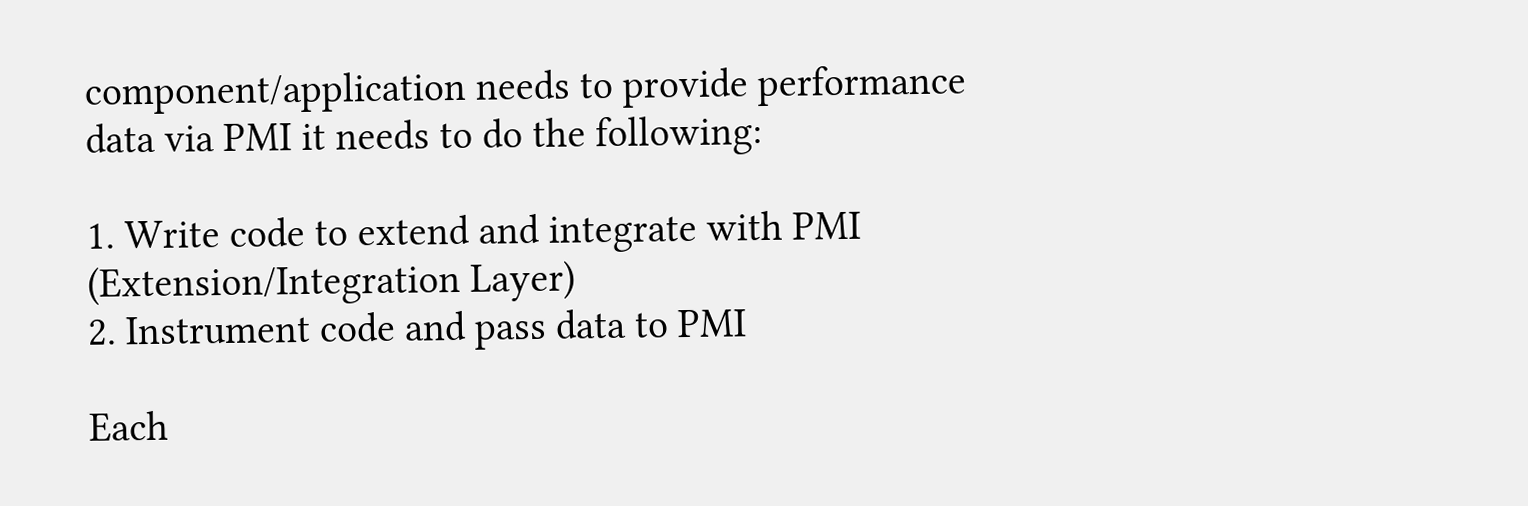component/application needs to provide performance data via PMI it needs to do the following:

1. Write code to extend and integrate with PMI (Extension/Integration Layer)
2. Instrument code and pass data to PMI

Each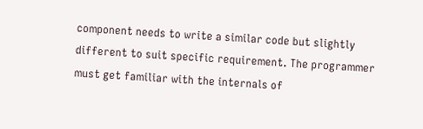component needs to write a similar code but slightly different to suit specific requirement. The programmer must get familiar with the internals of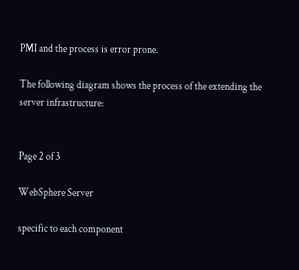PMI and the process is error prone.

The following diagram shows the process of the extending the server infrastructure:


Page 2 of 3

WebSphere Server

specific to each component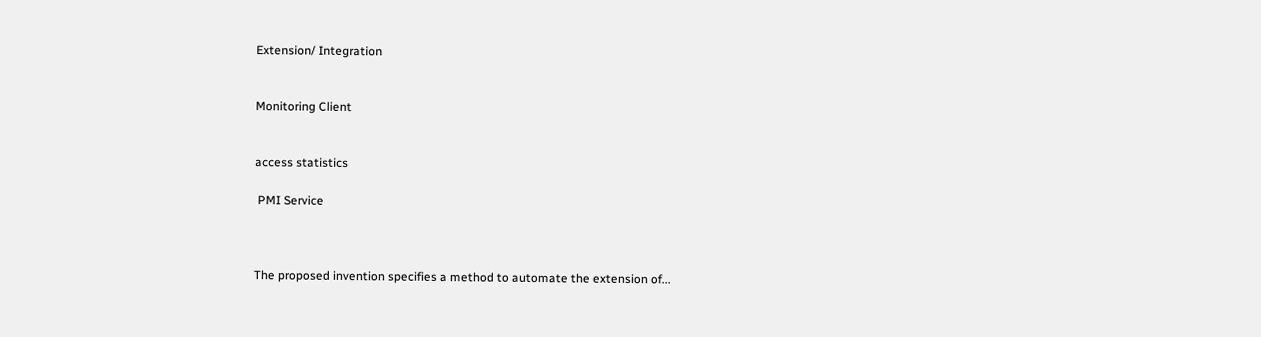Extension/ Integration


Monitoring Client


access statistics

 PMI Service



The proposed invention specifies a method to automate the extension of...